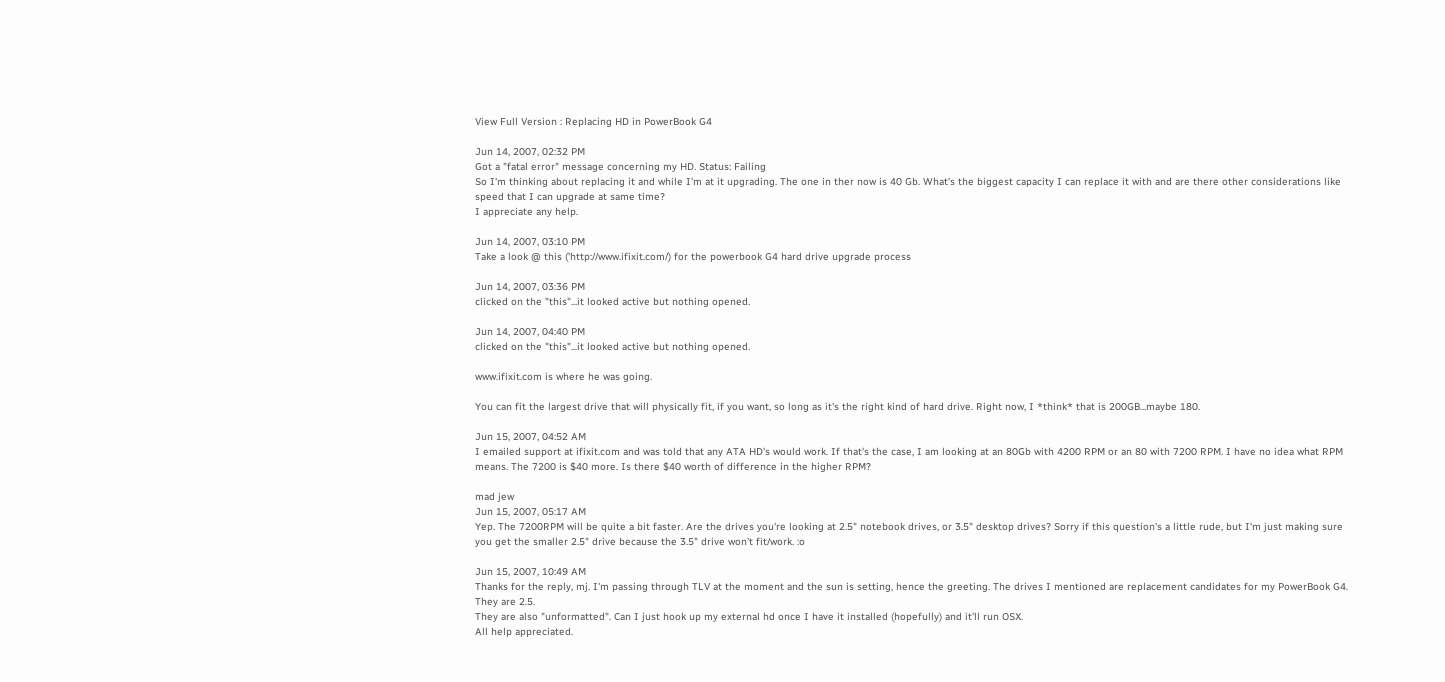View Full Version : Replacing HD in PowerBook G4

Jun 14, 2007, 02:32 PM
Got a "fatal error" message concerning my HD. Status: Failing
So I'm thinking about replacing it and while I'm at it upgrading. The one in ther now is 40 Gb. What's the biggest capacity I can replace it with and are there other considerations like speed that I can upgrade at same time?
I appreciate any help.

Jun 14, 2007, 03:10 PM
Take a look @ this ('http://www.ifixit.com/) for the powerbook G4 hard drive upgrade process

Jun 14, 2007, 03:36 PM
clicked on the "this"...it looked active but nothing opened.

Jun 14, 2007, 04:40 PM
clicked on the "this"...it looked active but nothing opened.

www.ifixit.com is where he was going.

You can fit the largest drive that will physically fit, if you want, so long as it's the right kind of hard drive. Right now, I *think* that is 200GB...maybe 180.

Jun 15, 2007, 04:52 AM
I emailed support at ifixit.com and was told that any ATA HD's would work. If that's the case, I am looking at an 80Gb with 4200 RPM or an 80 with 7200 RPM. I have no idea what RPM means. The 7200 is $40 more. Is there $40 worth of difference in the higher RPM?

mad jew
Jun 15, 2007, 05:17 AM
Yep. The 7200RPM will be quite a bit faster. Are the drives you're looking at 2.5" notebook drives, or 3.5" desktop drives? Sorry if this question's a little rude, but I'm just making sure you get the smaller 2.5" drive because the 3.5" drive won't fit/work. :o

Jun 15, 2007, 10:49 AM
Thanks for the reply, mj. I'm passing through TLV at the moment and the sun is setting, hence the greeting. The drives I mentioned are replacement candidates for my PowerBook G4. They are 2.5.
They are also "unformatted". Can I just hook up my external hd once I have it installed (hopefully) and it'll run OSX.
All help appreciated.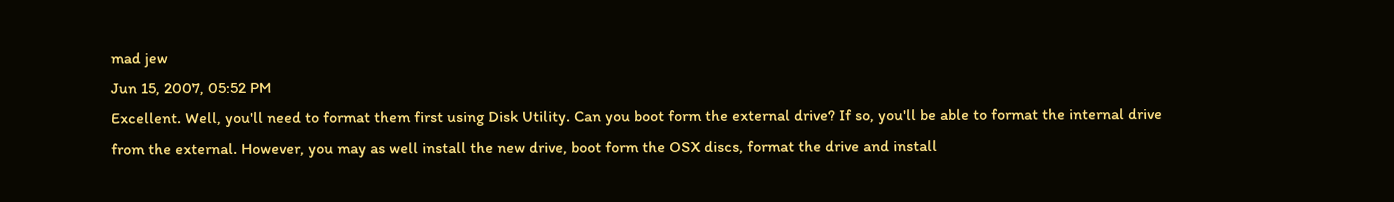mad jew
Jun 15, 2007, 05:52 PM
Excellent. Well, you'll need to format them first using Disk Utility. Can you boot form the external drive? If so, you'll be able to format the internal drive from the external. However, you may as well install the new drive, boot form the OSX discs, format the drive and install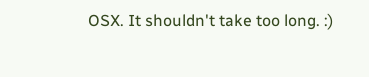OSX. It shouldn't take too long. :)